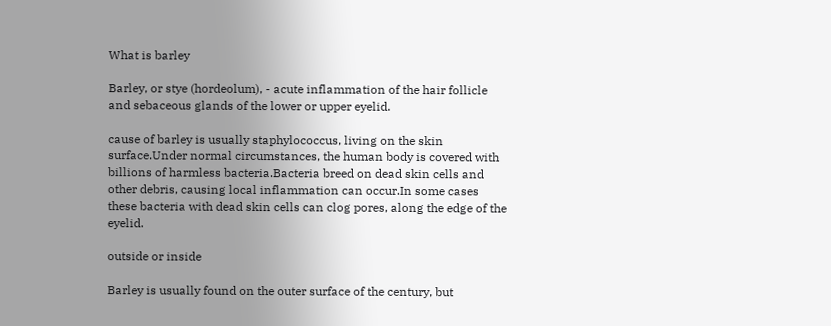What is barley

Barley, or stye (hordeolum), - acute inflammation of the hair follicle and sebaceous glands of the lower or upper eyelid.

cause of barley is usually staphylococcus, living on the skin surface.Under normal circumstances, the human body is covered with billions of harmless bacteria.Bacteria breed on dead skin cells and other debris, causing local inflammation can occur.In some cases these bacteria with dead skin cells can clog pores, along the edge of the eyelid.

outside or inside

Barley is usually found on the outer surface of the century, but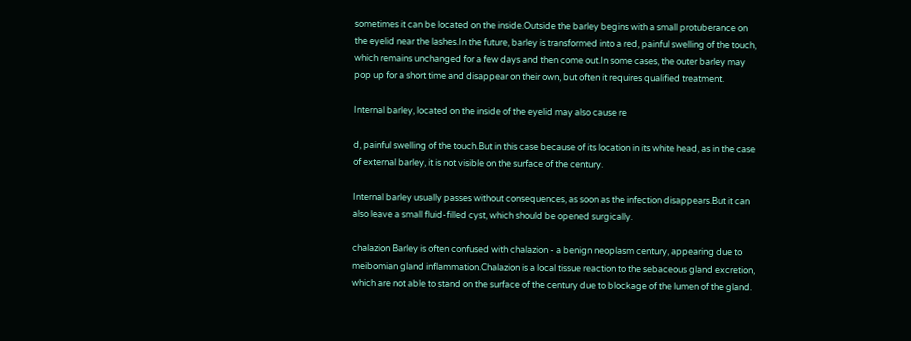sometimes it can be located on the inside.Outside the barley begins with a small protuberance on the eyelid near the lashes.In the future, barley is transformed into a red, painful swelling of the touch, which remains unchanged for a few days and then come out.In some cases, the outer barley may pop up for a short time and disappear on their own, but often it requires qualified treatment.

Internal barley, located on the inside of the eyelid may also cause re

d, painful swelling of the touch.But in this case because of its location in its white head, as in the case of external barley, it is not visible on the surface of the century.

Internal barley usually passes without consequences, as soon as the infection disappears.But it can also leave a small fluid-filled cyst, which should be opened surgically.

chalazion Barley is often confused with chalazion - a benign neoplasm century, appearing due to meibomian gland inflammation.Chalazion is a local tissue reaction to the sebaceous gland excretion, which are not able to stand on the surface of the century due to blockage of the lumen of the gland.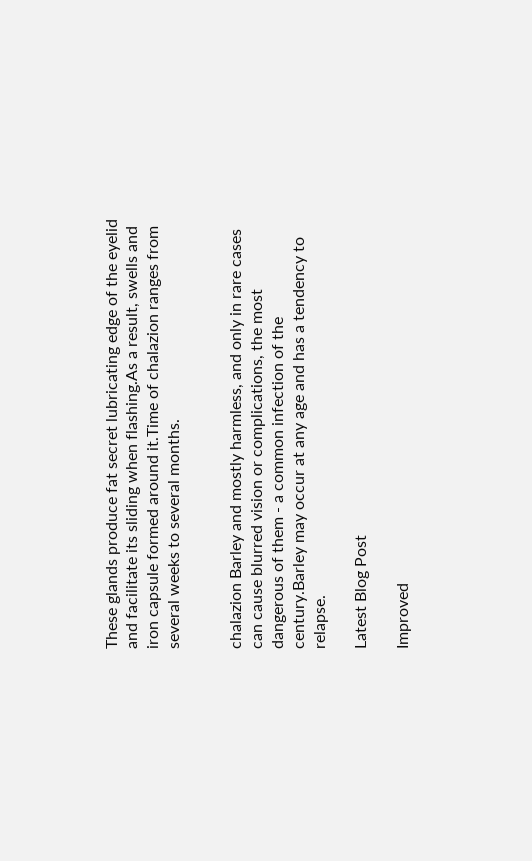These glands produce fat secret lubricating edge of the eyelid and facilitate its sliding when flashing.As a result, swells and iron capsule formed around it.Time of chalazion ranges from several weeks to several months.


chalazion Barley and mostly harmless, and only in rare cases can cause blurred vision or complications, the most dangerous of them - a common infection of the century.Barley may occur at any age and has a tendency to relapse.

Latest Blog Post

Improved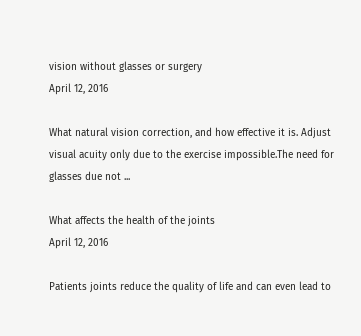vision without glasses or surgery
April 12, 2016

What natural vision correction, and how effective it is. Adjust visual acuity only due to the exercise impossible.The need for glasses due not ...

What affects the health of the joints
April 12, 2016

Patients joints reduce the quality of life and can even lead to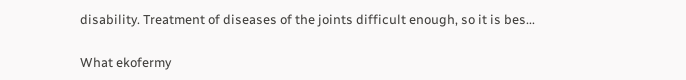disability. Treatment of diseases of the joints difficult enough, so it is bes...

What ekofermy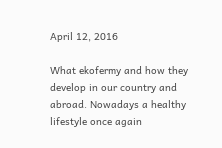April 12, 2016

What ekofermy and how they develop in our country and abroad. Nowadays a healthy lifestyle once again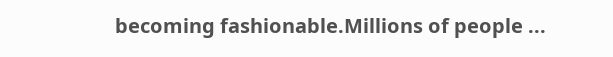becoming fashionable.Millions of people ...